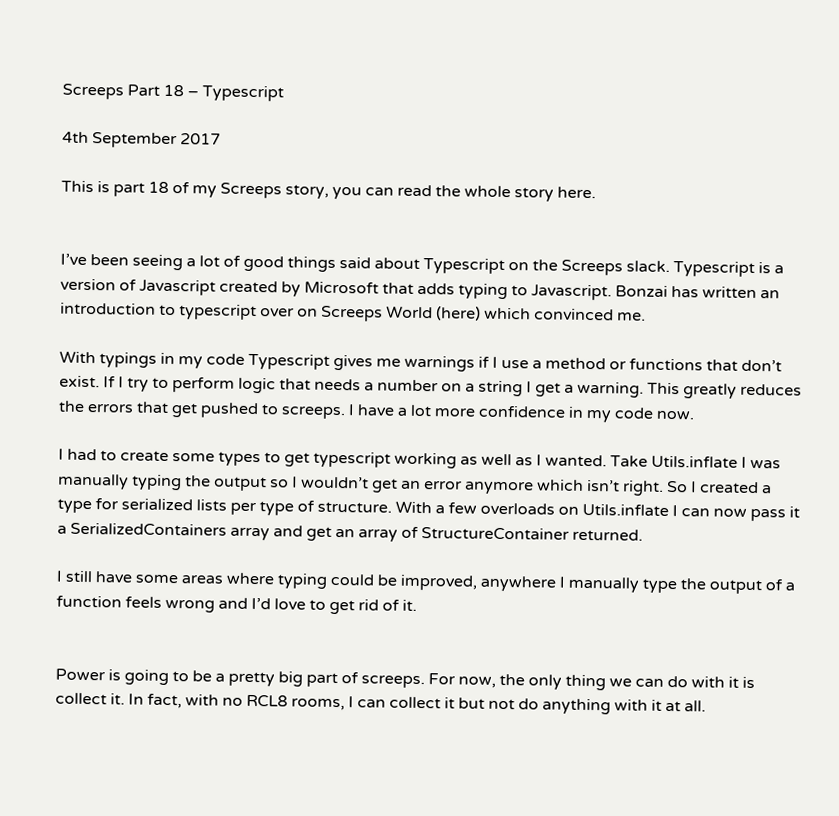Screeps Part 18 – Typescript

4th September 2017

This is part 18 of my Screeps story, you can read the whole story here.


I’ve been seeing a lot of good things said about Typescript on the Screeps slack. Typescript is a version of Javascript created by Microsoft that adds typing to Javascript. Bonzai has written an introduction to typescript over on Screeps World (here) which convinced me.

With typings in my code Typescript gives me warnings if I use a method or functions that don’t exist. If I try to perform logic that needs a number on a string I get a warning. This greatly reduces the errors that get pushed to screeps. I have a lot more confidence in my code now.

I had to create some types to get typescript working as well as I wanted. Take Utils.inflate I was manually typing the output so I wouldn’t get an error anymore which isn’t right. So I created a type for serialized lists per type of structure. With a few overloads on Utils.inflate I can now pass it a SerializedContainers array and get an array of StructureContainer returned.

I still have some areas where typing could be improved, anywhere I manually type the output of a function feels wrong and I’d love to get rid of it.


Power is going to be a pretty big part of screeps. For now, the only thing we can do with it is collect it. In fact, with no RCL8 rooms, I can collect it but not do anything with it at all.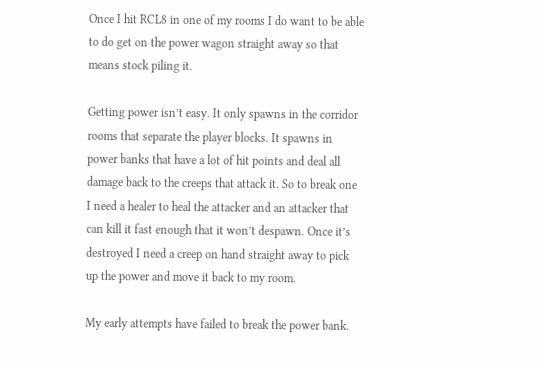Once I hit RCL8 in one of my rooms I do want to be able to do get on the power wagon straight away so that means stock piling it.

Getting power isn’t easy. It only spawns in the corridor rooms that separate the player blocks. It spawns in power banks that have a lot of hit points and deal all damage back to the creeps that attack it. So to break one I need a healer to heal the attacker and an attacker that can kill it fast enough that it won’t despawn. Once it’s destroyed I need a creep on hand straight away to pick up the power and move it back to my room.

My early attempts have failed to break the power bank.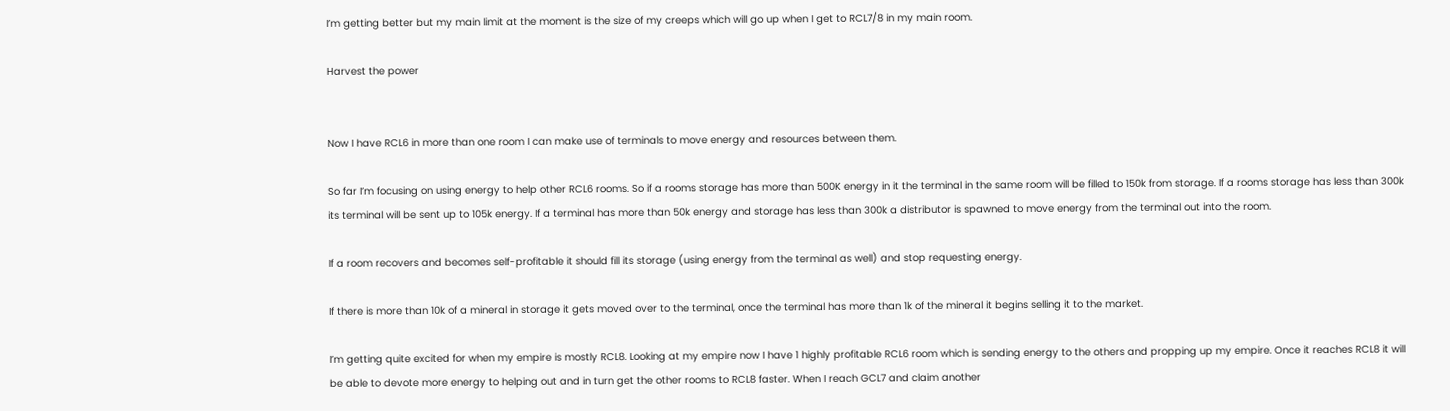I’m getting better but my main limit at the moment is the size of my creeps which will go up when I get to RCL7/8 in my main room.

Harvest the power


Now I have RCL6 in more than one room I can make use of terminals to move energy and resources between them.

So far I’m focusing on using energy to help other RCL6 rooms. So if a rooms storage has more than 500K energy in it the terminal in the same room will be filled to 150k from storage. If a rooms storage has less than 300k its terminal will be sent up to 105k energy. If a terminal has more than 50k energy and storage has less than 300k a distributor is spawned to move energy from the terminal out into the room.

If a room recovers and becomes self-profitable it should fill its storage (using energy from the terminal as well) and stop requesting energy.

If there is more than 10k of a mineral in storage it gets moved over to the terminal, once the terminal has more than 1k of the mineral it begins selling it to the market.

I’m getting quite excited for when my empire is mostly RCL8. Looking at my empire now I have 1 highly profitable RCL6 room which is sending energy to the others and propping up my empire. Once it reaches RCL8 it will be able to devote more energy to helping out and in turn get the other rooms to RCL8 faster. When I reach GCL7 and claim another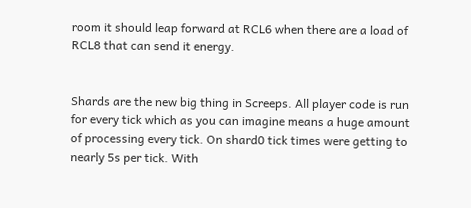room it should leap forward at RCL6 when there are a load of RCL8 that can send it energy.


Shards are the new big thing in Screeps. All player code is run for every tick which as you can imagine means a huge amount of processing every tick. On shard0 tick times were getting to nearly 5s per tick. With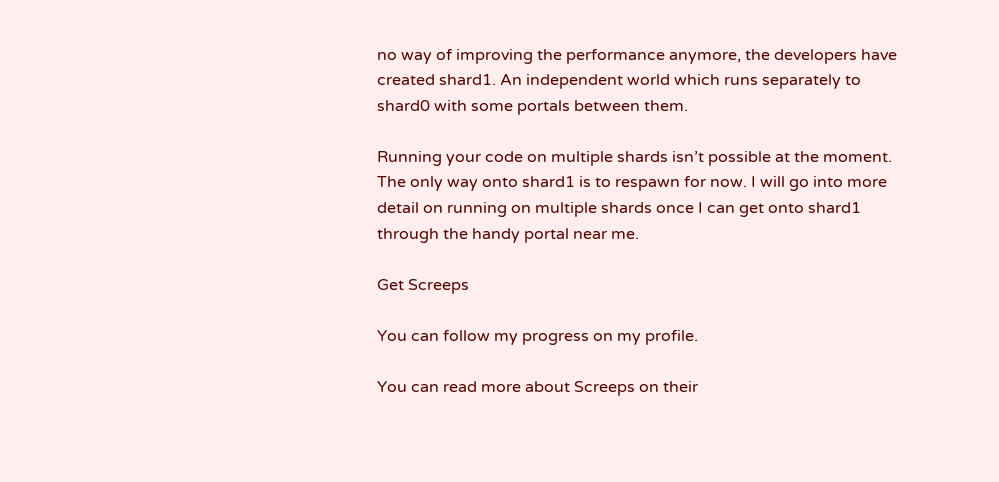no way of improving the performance anymore, the developers have created shard1. An independent world which runs separately to shard0 with some portals between them.

Running your code on multiple shards isn’t possible at the moment. The only way onto shard1 is to respawn for now. I will go into more detail on running on multiple shards once I can get onto shard1 through the handy portal near me.

Get Screeps

You can follow my progress on my profile.

You can read more about Screeps on their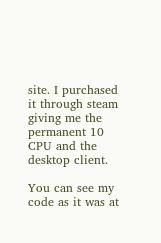site. I purchased it through steam giving me the permanent 10 CPU and the desktop client.

You can see my code as it was at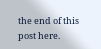the end of this post here.